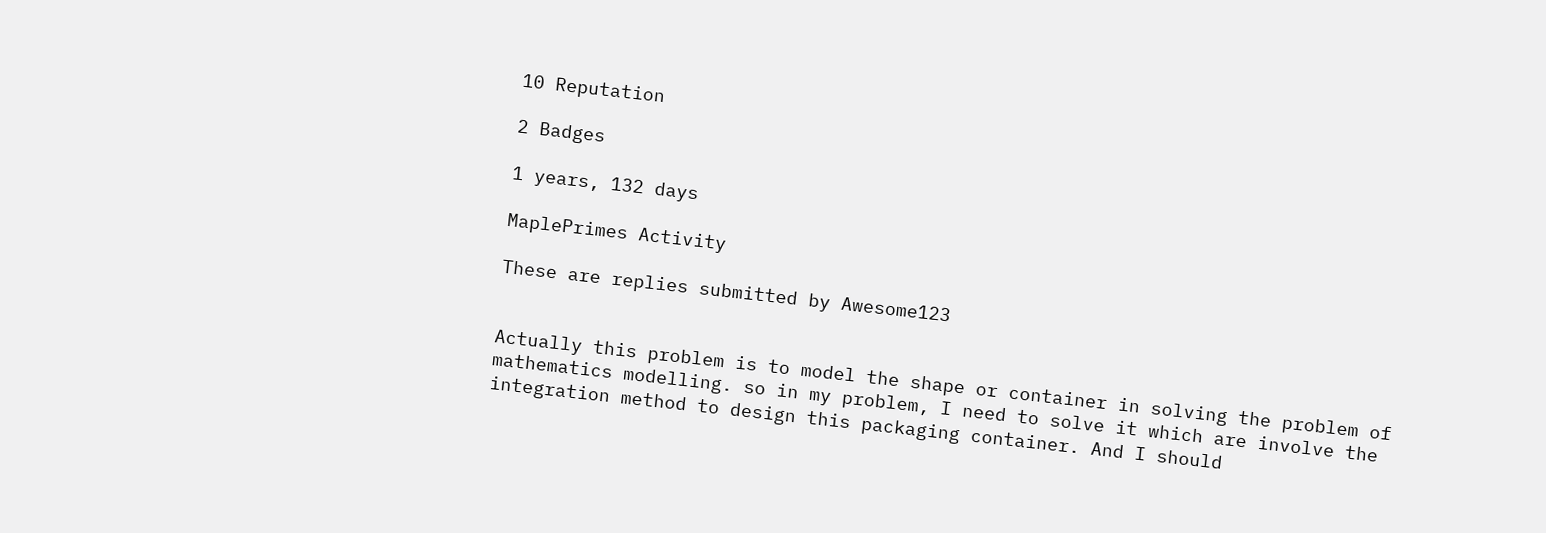10 Reputation

2 Badges

1 years, 132 days

MaplePrimes Activity

These are replies submitted by Awesome123


Actually this problem is to model the shape or container in solving the problem of mathematics modelling. so in my problem, I need to solve it which are involve the integration method to design this packaging container. And I should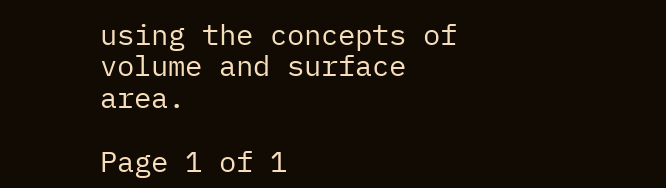using the concepts of volume and surface area.

Page 1 of 1